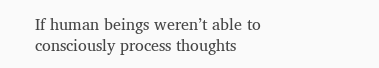If human beings weren’t able to consciously process thoughts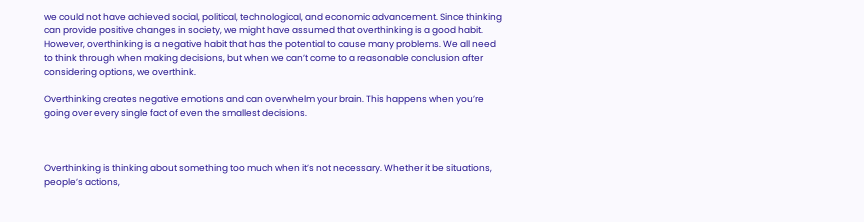we could not have achieved social, political, technological, and economic advancement. Since thinking can provide positive changes in society, we might have assumed that overthinking is a good habit. However, overthinking is a negative habit that has the potential to cause many problems. We all need to think through when making decisions, but when we can’t come to a reasonable conclusion after considering options, we overthink.

Overthinking creates negative emotions and can overwhelm your brain. This happens when you’re going over every single fact of even the smallest decisions.



Overthinking is thinking about something too much when it’s not necessary. Whether it be situations, people’s actions,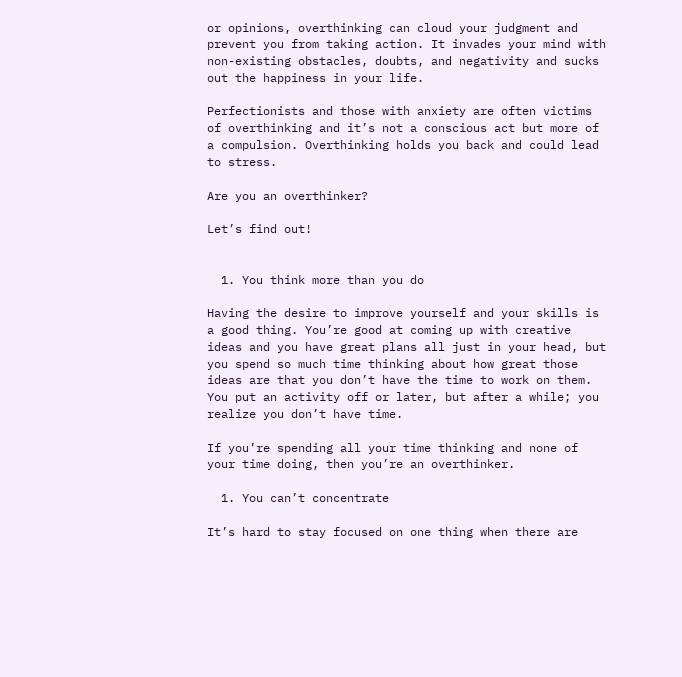or opinions, overthinking can cloud your judgment and prevent you from taking action. It invades your mind with non-existing obstacles, doubts, and negativity and sucks out the happiness in your life.

Perfectionists and those with anxiety are often victims of overthinking and it’s not a conscious act but more of a compulsion. Overthinking holds you back and could lead to stress.

Are you an overthinker?

Let’s find out!


  1. You think more than you do

Having the desire to improve yourself and your skills is a good thing. You’re good at coming up with creative ideas and you have great plans all just in your head, but you spend so much time thinking about how great those ideas are that you don’t have the time to work on them. You put an activity off or later, but after a while; you realize you don’t have time.

If you’re spending all your time thinking and none of your time doing, then you’re an overthinker.

  1. You can’t concentrate

It’s hard to stay focused on one thing when there are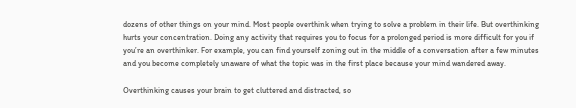dozens of other things on your mind. Most people overthink when trying to solve a problem in their life. But overthinking hurts your concentration. Doing any activity that requires you to focus for a prolonged period is more difficult for you if you’re an overthinker. For example, you can find yourself zoning out in the middle of a conversation after a few minutes and you become completely unaware of what the topic was in the first place because your mind wandered away.

Overthinking causes your brain to get cluttered and distracted, so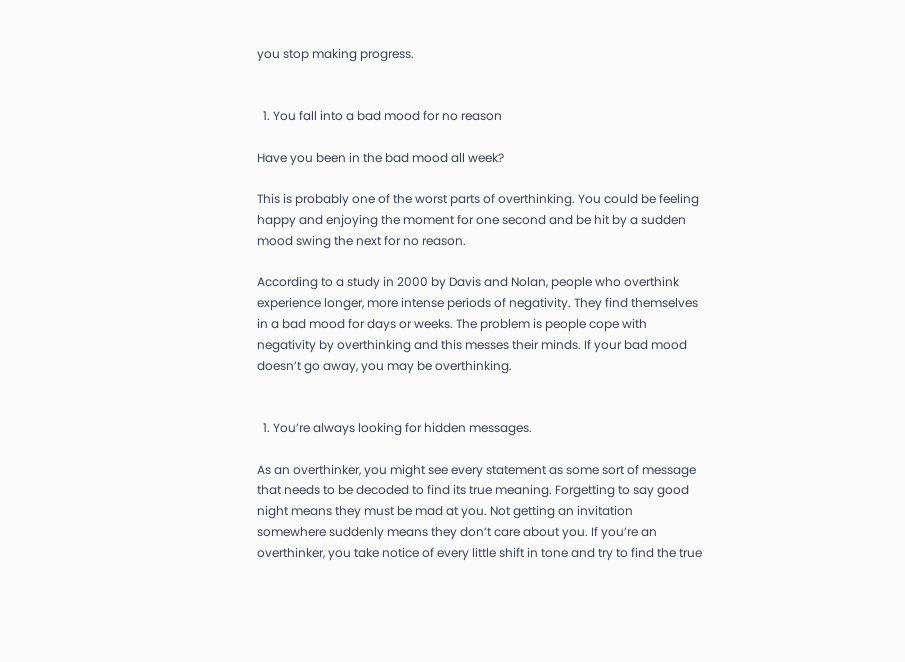you stop making progress.


  1. You fall into a bad mood for no reason

Have you been in the bad mood all week?

This is probably one of the worst parts of overthinking. You could be feeling happy and enjoying the moment for one second and be hit by a sudden mood swing the next for no reason.

According to a study in 2000 by Davis and Nolan, people who overthink experience longer, more intense periods of negativity. They find themselves in a bad mood for days or weeks. The problem is people cope with negativity by overthinking and this messes their minds. If your bad mood doesn’t go away, you may be overthinking.


  1. You’re always looking for hidden messages.

As an overthinker, you might see every statement as some sort of message that needs to be decoded to find its true meaning. Forgetting to say good night means they must be mad at you. Not getting an invitation somewhere suddenly means they don’t care about you. If you’re an overthinker, you take notice of every little shift in tone and try to find the true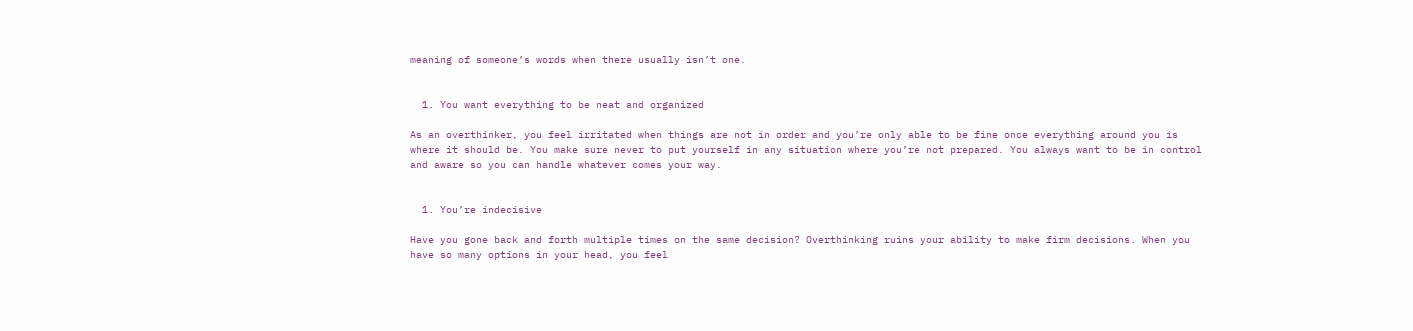meaning of someone’s words when there usually isn’t one.


  1. You want everything to be neat and organized

As an overthinker, you feel irritated when things are not in order and you’re only able to be fine once everything around you is where it should be. You make sure never to put yourself in any situation where you’re not prepared. You always want to be in control and aware so you can handle whatever comes your way.


  1. You’re indecisive

Have you gone back and forth multiple times on the same decision? Overthinking ruins your ability to make firm decisions. When you have so many options in your head, you feel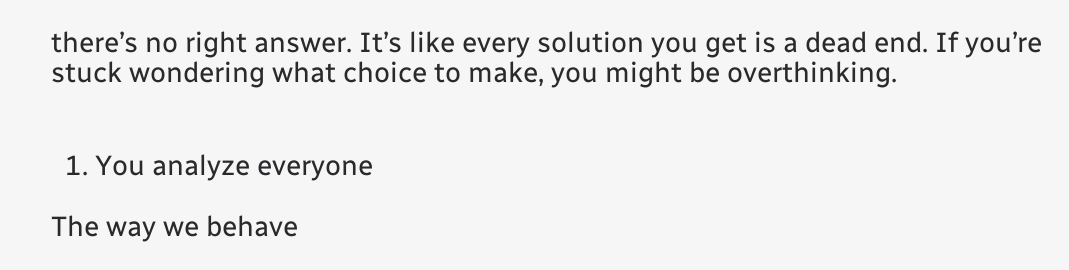there’s no right answer. It’s like every solution you get is a dead end. If you’re stuck wondering what choice to make, you might be overthinking.


  1. You analyze everyone

The way we behave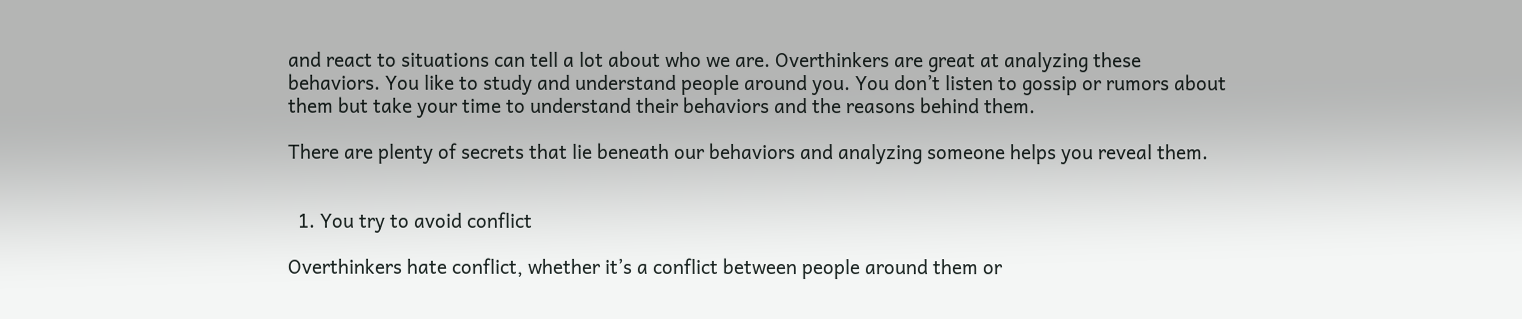and react to situations can tell a lot about who we are. Overthinkers are great at analyzing these behaviors. You like to study and understand people around you. You don’t listen to gossip or rumors about them but take your time to understand their behaviors and the reasons behind them.

There are plenty of secrets that lie beneath our behaviors and analyzing someone helps you reveal them.


  1. You try to avoid conflict

Overthinkers hate conflict, whether it’s a conflict between people around them or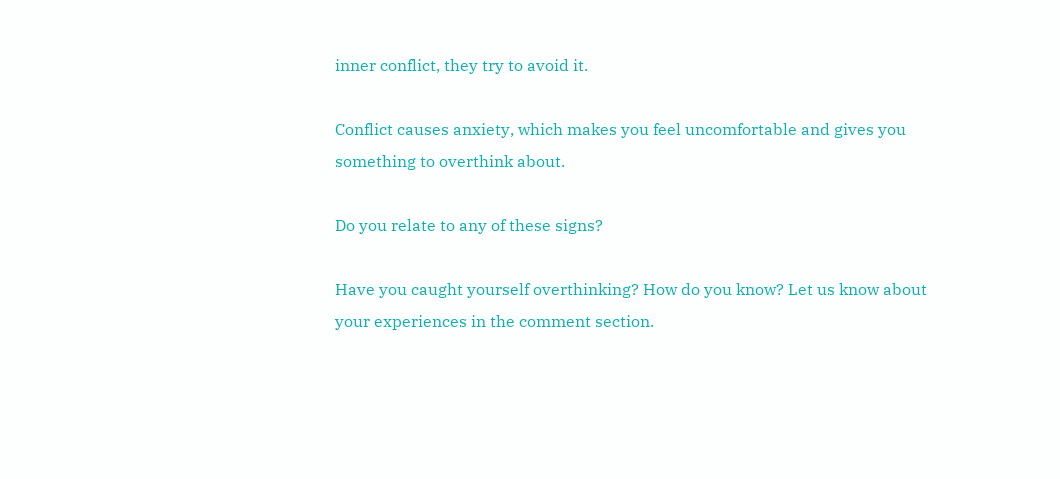inner conflict, they try to avoid it.

Conflict causes anxiety, which makes you feel uncomfortable and gives you something to overthink about.

Do you relate to any of these signs?

Have you caught yourself overthinking? How do you know? Let us know about your experiences in the comment section.